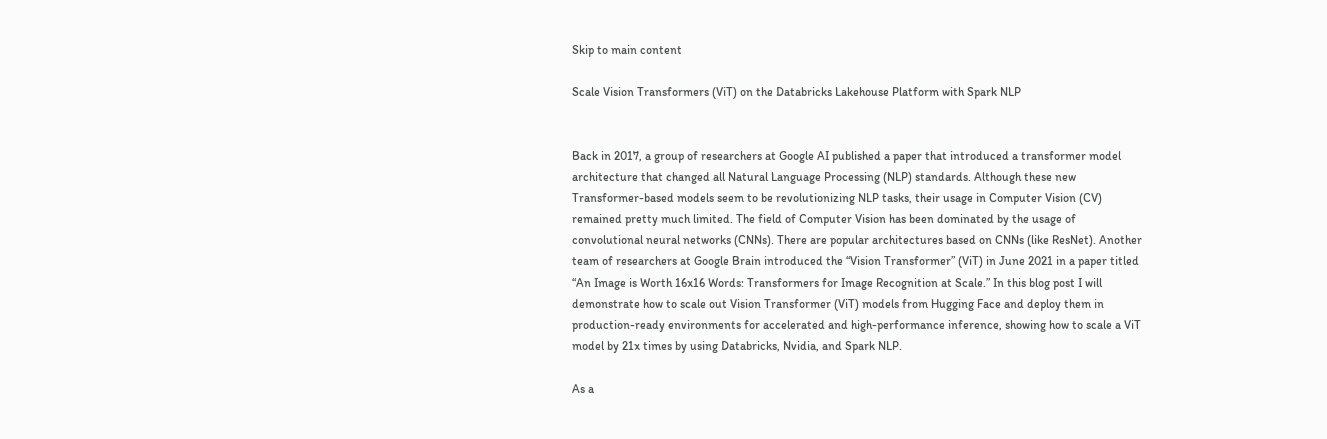Skip to main content

Scale Vision Transformers (ViT) on the Databricks Lakehouse Platform with Spark NLP


Back in 2017, a group of researchers at Google AI published a paper that introduced a transformer model architecture that changed all Natural Language Processing (NLP) standards. Although these new Transformer-based models seem to be revolutionizing NLP tasks, their usage in Computer Vision (CV) remained pretty much limited. The field of Computer Vision has been dominated by the usage of convolutional neural networks (CNNs). There are popular architectures based on CNNs (like ResNet). Another team of researchers at Google Brain introduced the “Vision Transformer” (ViT) in June 2021 in a paper titled “An Image is Worth 16x16 Words: Transformers for Image Recognition at Scale.” In this blog post I will demonstrate how to scale out Vision Transformer (ViT) models from Hugging Face and deploy them in production-ready environments for accelerated and high-performance inference, showing how to scale a ViT model by 21x times by using Databricks, Nvidia, and Spark NLP.

As a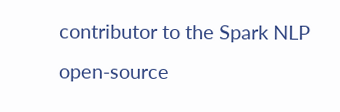contributor to the Spark NLP open-source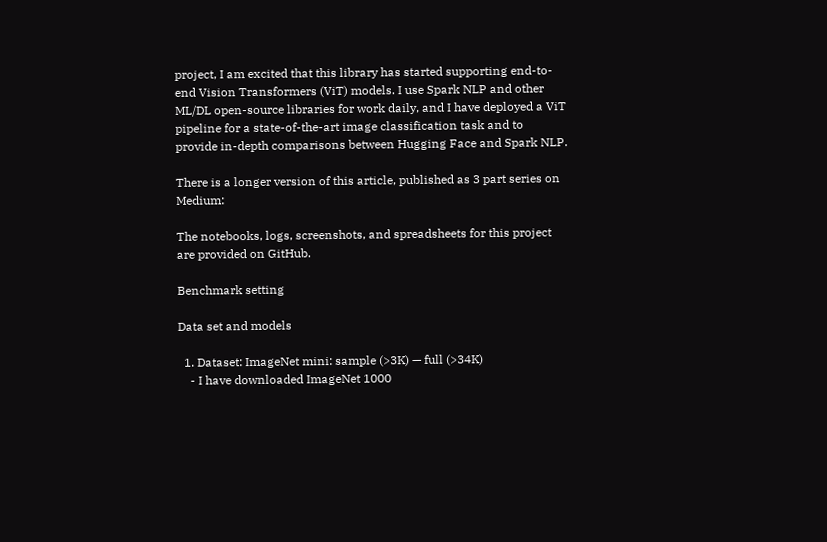project, I am excited that this library has started supporting end-to-end Vision Transformers (ViT) models. I use Spark NLP and other ML/DL open-source libraries for work daily, and I have deployed a ViT pipeline for a state-of-the-art image classification task and to provide in-depth comparisons between Hugging Face and Spark NLP.

There is a longer version of this article, published as 3 part series on Medium:

The notebooks, logs, screenshots, and spreadsheets for this project are provided on GitHub.

Benchmark setting

Data set and models

  1. Dataset: ImageNet mini: sample (>3K) — full (>34K)
    - I have downloaded ImageNet 1000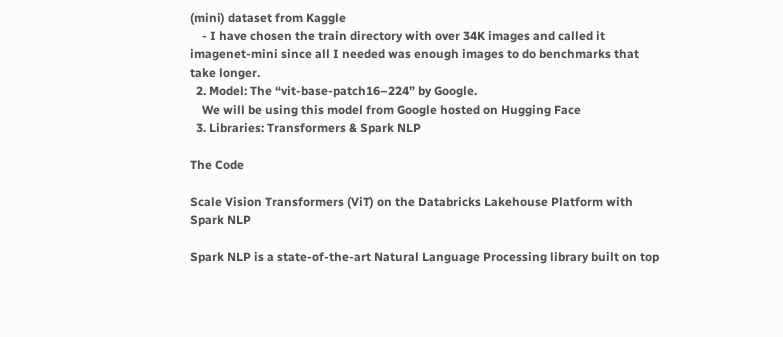(mini) dataset from Kaggle
    - I have chosen the train directory with over 34K images and called it imagenet-mini since all I needed was enough images to do benchmarks that take longer.
  2. Model: The “vit-base-patch16–224” by Google.
    We will be using this model from Google hosted on Hugging Face
  3. Libraries: Transformers & Spark NLP

The Code

Scale Vision Transformers (ViT) on the Databricks Lakehouse Platform with Spark NLP

Spark NLP is a state-of-the-art Natural Language Processing library built on top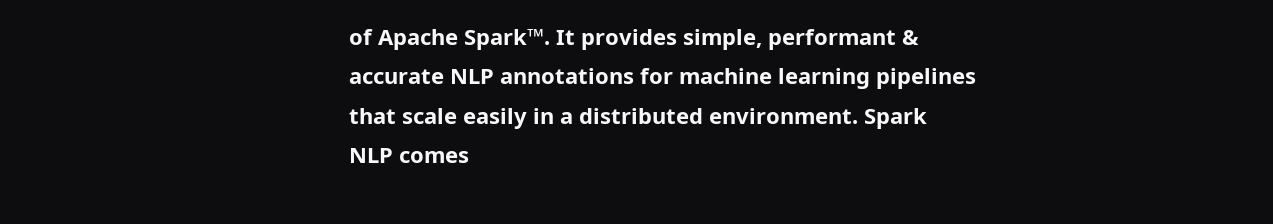of Apache Spark™. It provides simple, performant & accurate NLP annotations for machine learning pipelines that scale easily in a distributed environment. Spark NLP comes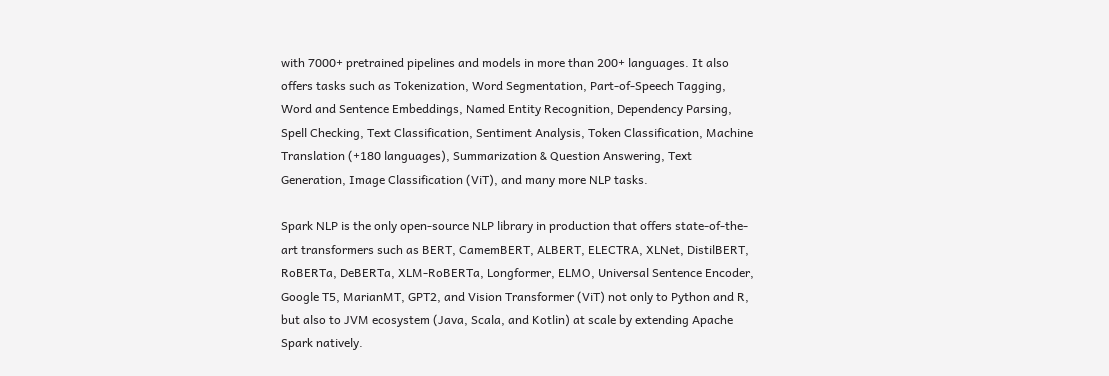with 7000+ pretrained pipelines and models in more than 200+ languages. It also offers tasks such as Tokenization, Word Segmentation, Part-of-Speech Tagging, Word and Sentence Embeddings, Named Entity Recognition, Dependency Parsing, Spell Checking, Text Classification, Sentiment Analysis, Token Classification, Machine Translation (+180 languages), Summarization & Question Answering, Text Generation, Image Classification (ViT), and many more NLP tasks.

Spark NLP is the only open-source NLP library in production that offers state-of-the-art transformers such as BERT, CamemBERT, ALBERT, ELECTRA, XLNet, DistilBERT, RoBERTa, DeBERTa, XLM-RoBERTa, Longformer, ELMO, Universal Sentence Encoder, Google T5, MarianMT, GPT2, and Vision Transformer (ViT) not only to Python and R, but also to JVM ecosystem (Java, Scala, and Kotlin) at scale by extending Apache Spark natively.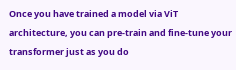Once you have trained a model via ViT architecture, you can pre-train and fine-tune your transformer just as you do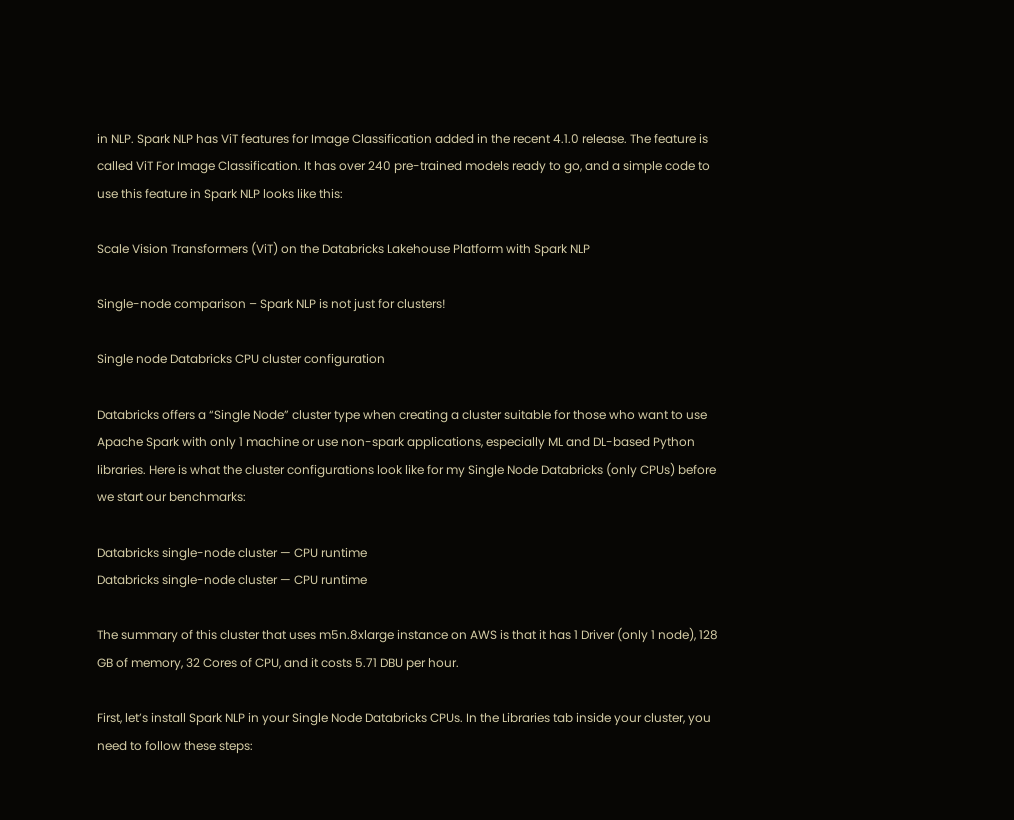in NLP. Spark NLP has ViT features for Image Classification added in the recent 4.1.0 release. The feature is called ViT For Image Classification. It has over 240 pre-trained models ready to go, and a simple code to use this feature in Spark NLP looks like this:

Scale Vision Transformers (ViT) on the Databricks Lakehouse Platform with Spark NLP

Single-node comparison – Spark NLP is not just for clusters!

Single node Databricks CPU cluster configuration

Databricks offers a “Single Node” cluster type when creating a cluster suitable for those who want to use Apache Spark with only 1 machine or use non-spark applications, especially ML and DL-based Python libraries. Here is what the cluster configurations look like for my Single Node Databricks (only CPUs) before we start our benchmarks:

Databricks single-node cluster — CPU runtime
Databricks single-node cluster — CPU runtime

The summary of this cluster that uses m5n.8xlarge instance on AWS is that it has 1 Driver (only 1 node), 128 GB of memory, 32 Cores of CPU, and it costs 5.71 DBU per hour.

First, let’s install Spark NLP in your Single Node Databricks CPUs. In the Libraries tab inside your cluster, you need to follow these steps: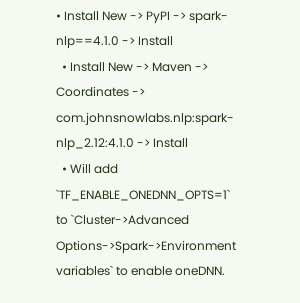• Install New -> PyPI -> spark-nlp==4.1.0 -> Install
  • Install New -> Maven -> Coordinates -> com.johnsnowlabs.nlp:spark-nlp_2.12:4.1.0 -> Install
  • Will add `TF_ENABLE_ONEDNN_OPTS=1` to `Cluster->Advanced Options->Spark->Environment variables` to enable oneDNN.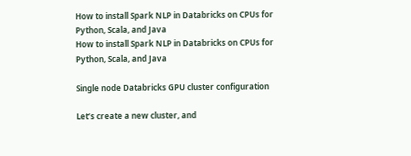How to install Spark NLP in Databricks on CPUs for Python, Scala, and Java
How to install Spark NLP in Databricks on CPUs for Python, Scala, and Java

Single node Databricks GPU cluster configuration

Let’s create a new cluster, and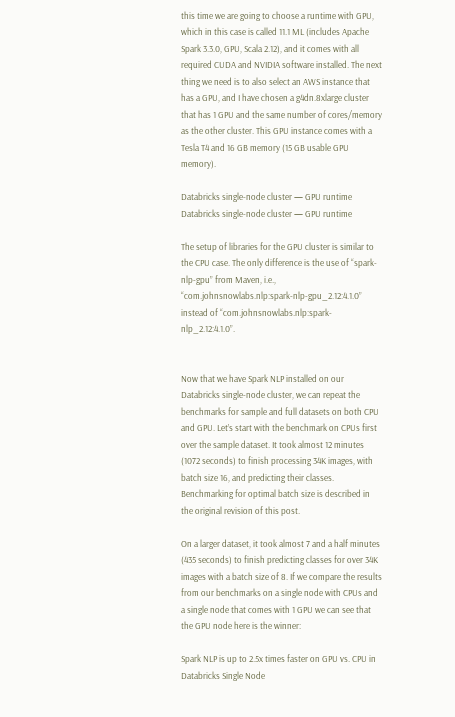this time we are going to choose a runtime with GPU, which in this case is called 11.1 ML (includes Apache Spark 3.3.0, GPU, Scala 2.12), and it comes with all required CUDA and NVIDIA software installed. The next thing we need is to also select an AWS instance that has a GPU, and I have chosen a g4dn.8xlarge cluster that has 1 GPU and the same number of cores/memory as the other cluster. This GPU instance comes with a Tesla T4 and 16 GB memory (15 GB usable GPU memory).

Databricks single-node cluster — GPU runtime
Databricks single-node cluster — GPU runtime

The setup of libraries for the GPU cluster is similar to the CPU case. The only difference is the use of “spark-nlp-gpu” from Maven, i.e., “com.johnsnowlabs.nlp:spark-nlp-gpu_2.12:4.1.0” instead of “com.johnsnowlabs.nlp:spark-nlp_2.12:4.1.0”.


Now that we have Spark NLP installed on our Databricks single-node cluster, we can repeat the benchmarks for sample and full datasets on both CPU and GPU. Let’s start with the benchmark on CPUs first over the sample dataset. It took almost 12 minutes (1072 seconds) to finish processing 34K images, with batch size 16, and predicting their classes. Benchmarking for optimal batch size is described in the original revision of this post.

On a larger dataset, it took almost 7 and a half minutes (435 seconds) to finish predicting classes for over 34K images with a batch size of 8. If we compare the results from our benchmarks on a single node with CPUs and a single node that comes with 1 GPU we can see that the GPU node here is the winner:

Spark NLP is up to 2.5x times faster on GPU vs. CPU in Databricks Single Node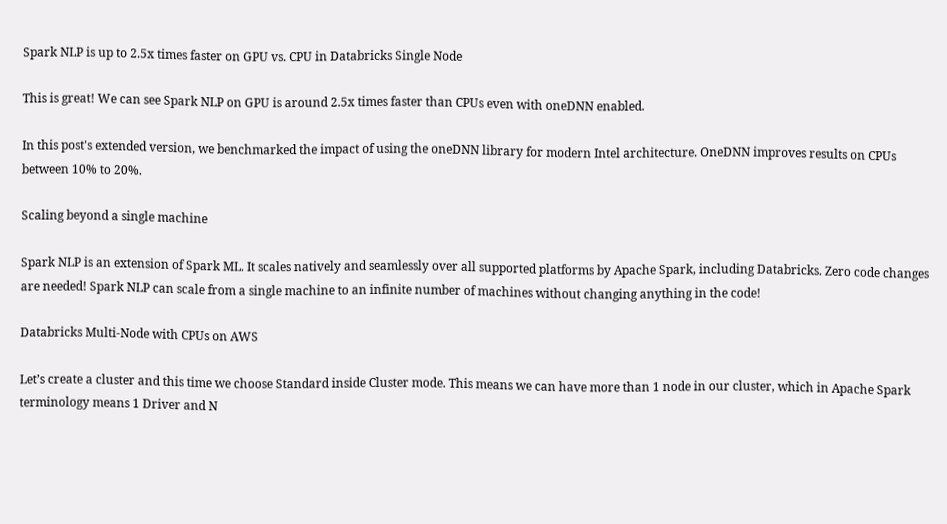Spark NLP is up to 2.5x times faster on GPU vs. CPU in Databricks Single Node

This is great! We can see Spark NLP on GPU is around 2.5x times faster than CPUs even with oneDNN enabled.

In this post's extended version, we benchmarked the impact of using the oneDNN library for modern Intel architecture. OneDNN improves results on CPUs between 10% to 20%.

Scaling beyond a single machine

Spark NLP is an extension of Spark ML. It scales natively and seamlessly over all supported platforms by Apache Spark, including Databricks. Zero code changes are needed! Spark NLP can scale from a single machine to an infinite number of machines without changing anything in the code!

Databricks Multi-Node with CPUs on AWS

Let’s create a cluster and this time we choose Standard inside Cluster mode. This means we can have more than 1 node in our cluster, which in Apache Spark terminology means 1 Driver and N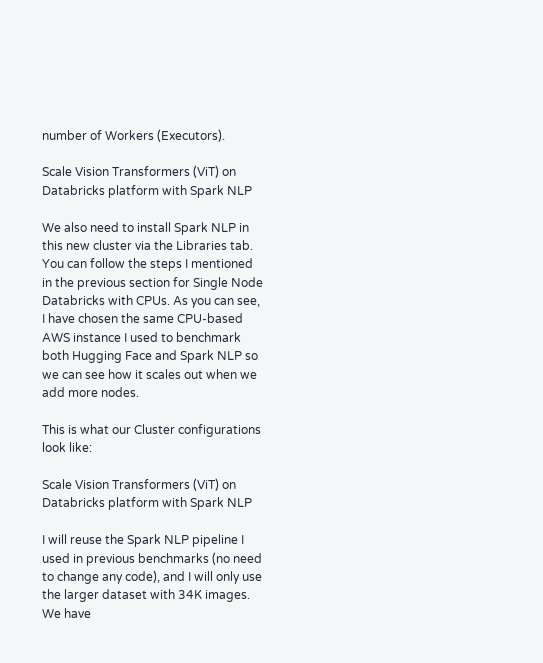number of Workers (Executors).

Scale Vision Transformers (ViT) on Databricks platform with Spark NLP

We also need to install Spark NLP in this new cluster via the Libraries tab. You can follow the steps I mentioned in the previous section for Single Node Databricks with CPUs. As you can see, I have chosen the same CPU-based AWS instance I used to benchmark both Hugging Face and Spark NLP so we can see how it scales out when we add more nodes.

This is what our Cluster configurations look like:

Scale Vision Transformers (ViT) on Databricks platform with Spark NLP

I will reuse the Spark NLP pipeline I used in previous benchmarks (no need to change any code), and I will only use the larger dataset with 34K images. We have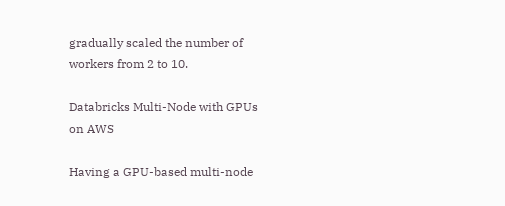gradually scaled the number of workers from 2 to 10.

Databricks Multi-Node with GPUs on AWS

Having a GPU-based multi-node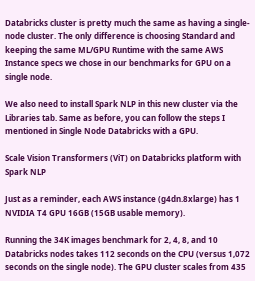Databricks cluster is pretty much the same as having a single-node cluster. The only difference is choosing Standard and keeping the same ML/GPU Runtime with the same AWS Instance specs we chose in our benchmarks for GPU on a single node.

We also need to install Spark NLP in this new cluster via the Libraries tab. Same as before, you can follow the steps I mentioned in Single Node Databricks with a GPU.

Scale Vision Transformers (ViT) on Databricks platform with Spark NLP

Just as a reminder, each AWS instance (g4dn.8xlarge) has 1 NVIDIA T4 GPU 16GB (15GB usable memory).

Running the 34K images benchmark for 2, 4, 8, and 10 Databricks nodes takes 112 seconds on the CPU (versus 1,072 seconds on the single node). The GPU cluster scales from 435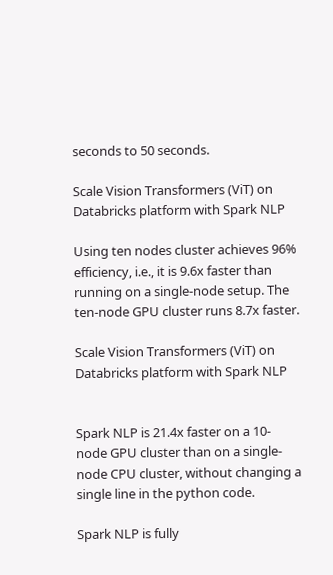seconds to 50 seconds.

Scale Vision Transformers (ViT) on Databricks platform with Spark NLP

Using ten nodes cluster achieves 96% efficiency, i.e., it is 9.6x faster than running on a single-node setup. The ten-node GPU cluster runs 8.7x faster.

Scale Vision Transformers (ViT) on Databricks platform with Spark NLP


Spark NLP is 21.4x faster on a 10-node GPU cluster than on a single-node CPU cluster, without changing a single line in the python code.

Spark NLP is fully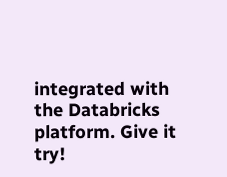integrated with the Databricks platform. Give it try!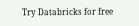Try Databricks for free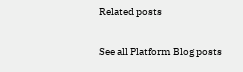Related posts

See all Platform Blog posts